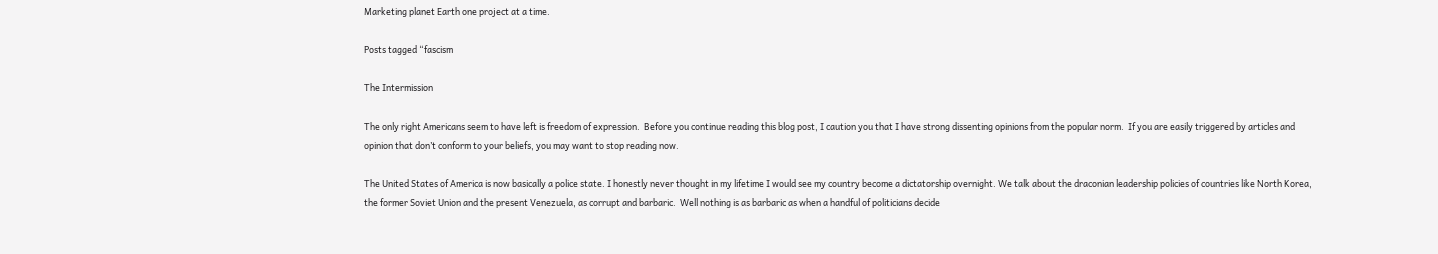Marketing planet Earth one project at a time.

Posts tagged “fascism

The Intermission

The only right Americans seem to have left is freedom of expression.  Before you continue reading this blog post, I caution you that I have strong dissenting opinions from the popular norm.  If you are easily triggered by articles and opinion that don’t conform to your beliefs, you may want to stop reading now.

The United States of America is now basically a police state. I honestly never thought in my lifetime I would see my country become a dictatorship overnight. We talk about the draconian leadership policies of countries like North Korea, the former Soviet Union and the present Venezuela, as corrupt and barbaric.  Well nothing is as barbaric as when a handful of politicians decide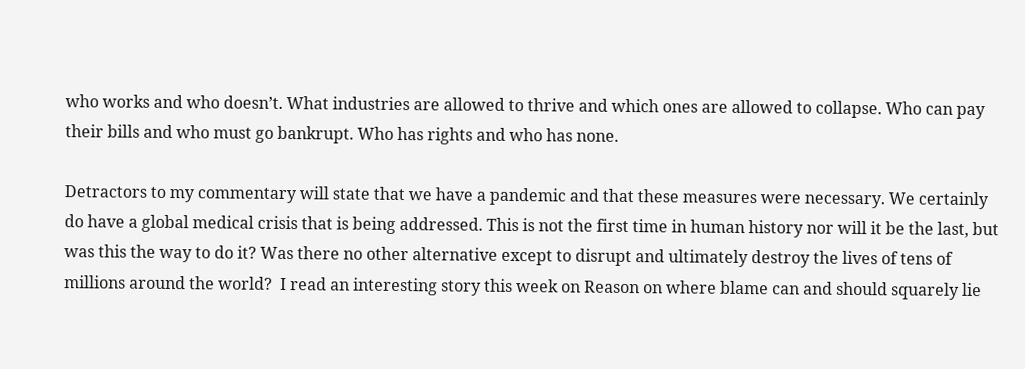who works and who doesn’t. What industries are allowed to thrive and which ones are allowed to collapse. Who can pay their bills and who must go bankrupt. Who has rights and who has none.

Detractors to my commentary will state that we have a pandemic and that these measures were necessary. We certainly do have a global medical crisis that is being addressed. This is not the first time in human history nor will it be the last, but was this the way to do it? Was there no other alternative except to disrupt and ultimately destroy the lives of tens of millions around the world?  I read an interesting story this week on Reason on where blame can and should squarely lie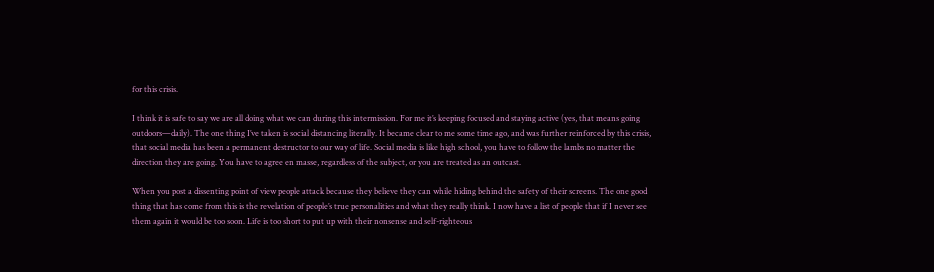for this crisis.

I think it is safe to say we are all doing what we can during this intermission. For me it’s keeping focused and staying active (yes, that means going outdoors—daily). The one thing I’ve taken is social distancing literally. It became clear to me some time ago, and was further reinforced by this crisis, that social media has been a permanent destructor to our way of life. Social media is like high school, you have to follow the lambs no matter the direction they are going. You have to agree en masse, regardless of the subject, or you are treated as an outcast.

When you post a dissenting point of view people attack because they believe they can while hiding behind the safety of their screens. The one good thing that has come from this is the revelation of people’s true personalities and what they really think. I now have a list of people that if I never see them again it would be too soon. Life is too short to put up with their nonsense and self-righteous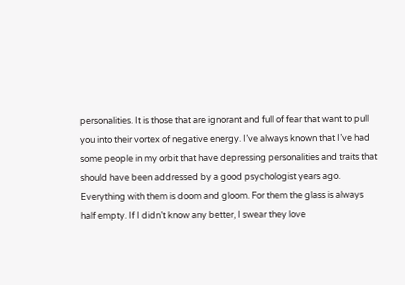personalities. It is those that are ignorant and full of fear that want to pull you into their vortex of negative energy. I’ve always known that I’ve had some people in my orbit that have depressing personalities and traits that should have been addressed by a good psychologist years ago. Everything with them is doom and gloom. For them the glass is always half empty. If I didn’t know any better, I swear they love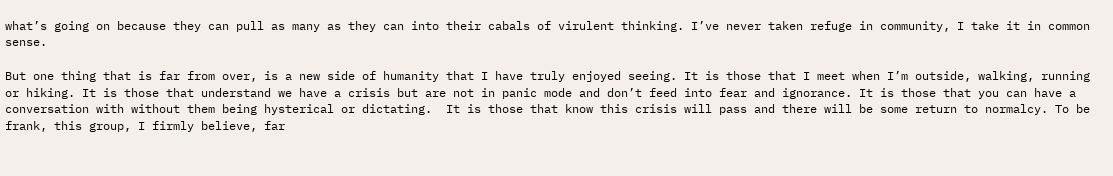what’s going on because they can pull as many as they can into their cabals of virulent thinking. I’ve never taken refuge in community, I take it in common sense.

But one thing that is far from over, is a new side of humanity that I have truly enjoyed seeing. It is those that I meet when I’m outside, walking, running or hiking. It is those that understand we have a crisis but are not in panic mode and don’t feed into fear and ignorance. It is those that you can have a conversation with without them being hysterical or dictating.  It is those that know this crisis will pass and there will be some return to normalcy. To be frank, this group, I firmly believe, far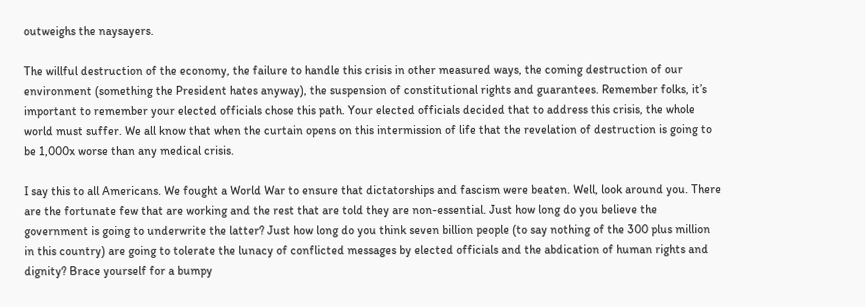outweighs the naysayers.

The willful destruction of the economy, the failure to handle this crisis in other measured ways, the coming destruction of our environment (something the President hates anyway), the suspension of constitutional rights and guarantees. Remember folks, it’s important to remember your elected officials chose this path. Your elected officials decided that to address this crisis, the whole world must suffer. We all know that when the curtain opens on this intermission of life that the revelation of destruction is going to be 1,000x worse than any medical crisis.

I say this to all Americans. We fought a World War to ensure that dictatorships and fascism were beaten. Well, look around you. There are the fortunate few that are working and the rest that are told they are non-essential. Just how long do you believe the government is going to underwrite the latter? Just how long do you think seven billion people (to say nothing of the 300 plus million in this country) are going to tolerate the lunacy of conflicted messages by elected officials and the abdication of human rights and dignity? Brace yourself for a bumpy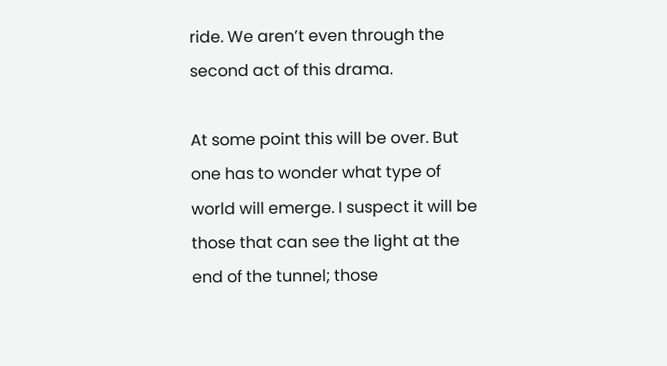ride. We aren’t even through the second act of this drama.

At some point this will be over. But one has to wonder what type of world will emerge. I suspect it will be those that can see the light at the end of the tunnel; those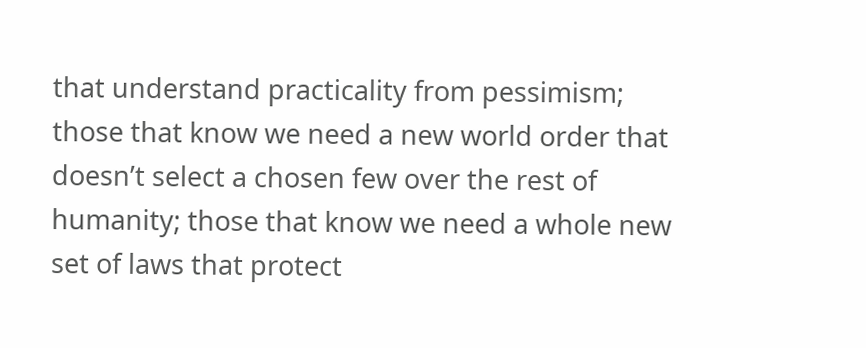that understand practicality from pessimism; those that know we need a new world order that doesn’t select a chosen few over the rest of humanity; those that know we need a whole new set of laws that protect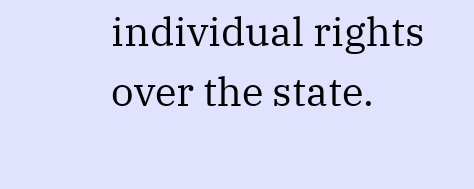individual rights over the state.